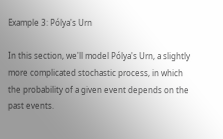Example 3: Pólya's Urn

In this section, we'll model Pólya's Urn, a slightly more complicated stochastic process, in which the probability of a given event depends on the past events.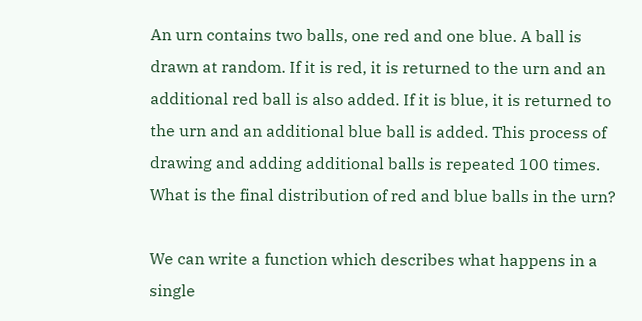An urn contains two balls, one red and one blue. A ball is drawn at random. If it is red, it is returned to the urn and an additional red ball is also added. If it is blue, it is returned to the urn and an additional blue ball is added. This process of drawing and adding additional balls is repeated 100 times. What is the final distribution of red and blue balls in the urn?

We can write a function which describes what happens in a single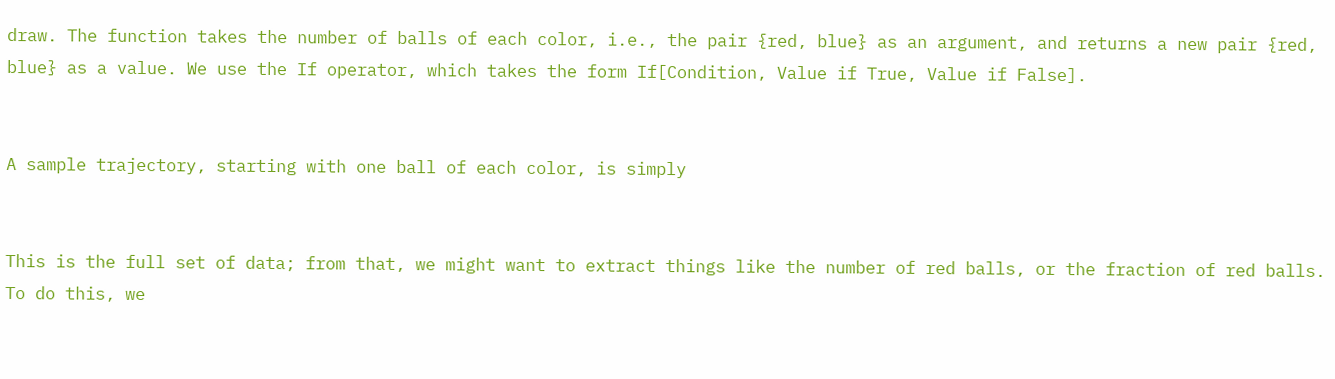draw. The function takes the number of balls of each color, i.e., the pair {red, blue} as an argument, and returns a new pair {red, blue} as a value. We use the If operator, which takes the form If[Condition, Value if True, Value if False].


A sample trajectory, starting with one ball of each color, is simply


This is the full set of data; from that, we might want to extract things like the number of red balls, or the fraction of red balls. To do this, we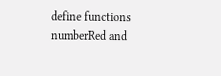define functions numberRed and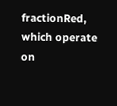fractionRed, which operate on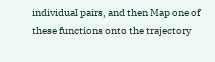individual pairs, and then Map one of these functions onto the trajectory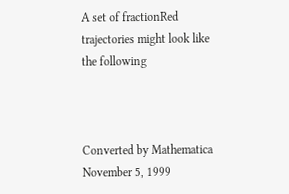A set of fractionRed trajectories might look like the following



Converted by Mathematica      November 5, 1999